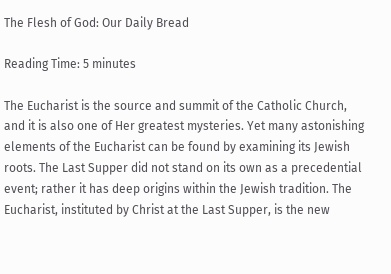The Flesh of God: Our Daily Bread

Reading Time: 5 minutes

The Eucharist is the source and summit of the Catholic Church, and it is also one of Her greatest mysteries. Yet many astonishing elements of the Eucharist can be found by examining its Jewish roots. The Last Supper did not stand on its own as a precedential event; rather it has deep origins within the Jewish tradition. The Eucharist, instituted by Christ at the Last Supper, is the new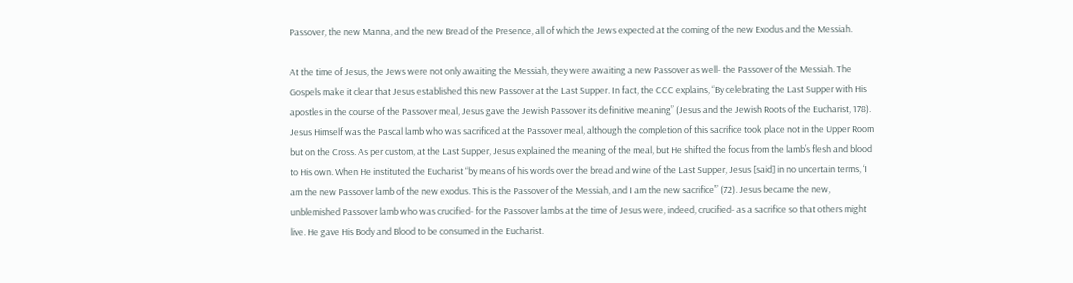Passover, the new Manna, and the new Bread of the Presence, all of which the Jews expected at the coming of the new Exodus and the Messiah.

At the time of Jesus, the Jews were not only awaiting the Messiah, they were awaiting a new Passover as well- the Passover of the Messiah. The Gospels make it clear that Jesus established this new Passover at the Last Supper. In fact, the CCC explains, “By celebrating the Last Supper with His apostles in the course of the Passover meal, Jesus gave the Jewish Passover its definitive meaning” (Jesus and the Jewish Roots of the Eucharist, 178). Jesus Himself was the Pascal lamb who was sacrificed at the Passover meal, although the completion of this sacrifice took place not in the Upper Room but on the Cross. As per custom, at the Last Supper, Jesus explained the meaning of the meal, but He shifted the focus from the lamb’s flesh and blood to His own. When He instituted the Eucharist “by means of his words over the bread and wine of the Last Supper, Jesus [said] in no uncertain terms, ‘I am the new Passover lamb of the new exodus. This is the Passover of the Messiah, and I am the new sacrifice’” (72). Jesus became the new, unblemished Passover lamb who was crucified- for the Passover lambs at the time of Jesus were, indeed, crucified- as a sacrifice so that others might live. He gave His Body and Blood to be consumed in the Eucharist.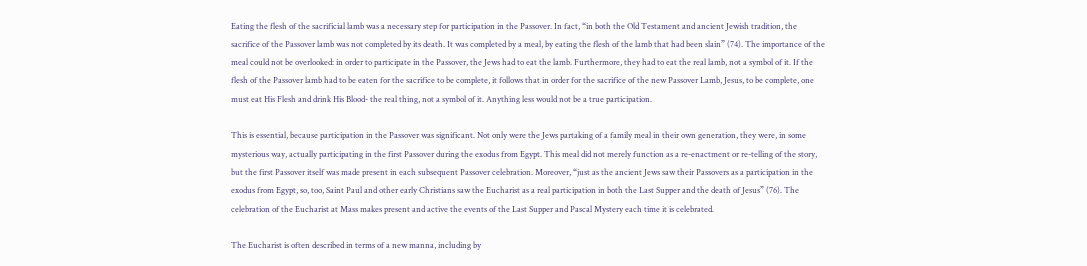Eating the flesh of the sacrificial lamb was a necessary step for participation in the Passover. In fact, “in both the Old Testament and ancient Jewish tradition, the sacrifice of the Passover lamb was not completed by its death. It was completed by a meal, by eating the flesh of the lamb that had been slain” (74). The importance of the meal could not be overlooked: in order to participate in the Passover, the Jews had to eat the lamb. Furthermore, they had to eat the real lamb, not a symbol of it. If the flesh of the Passover lamb had to be eaten for the sacrifice to be complete, it follows that in order for the sacrifice of the new Passover Lamb, Jesus, to be complete, one must eat His Flesh and drink His Blood- the real thing, not a symbol of it. Anything less would not be a true participation.

This is essential, because participation in the Passover was significant. Not only were the Jews partaking of a family meal in their own generation, they were, in some mysterious way, actually participating in the first Passover during the exodus from Egypt. This meal did not merely function as a re-enactment or re-telling of the story, but the first Passover itself was made present in each subsequent Passover celebration. Moreover, “just as the ancient Jews saw their Passovers as a participation in the exodus from Egypt, so, too, Saint Paul and other early Christians saw the Eucharist as a real participation in both the Last Supper and the death of Jesus” (76). The celebration of the Eucharist at Mass makes present and active the events of the Last Supper and Pascal Mystery each time it is celebrated.

The Eucharist is often described in terms of a new manna, including by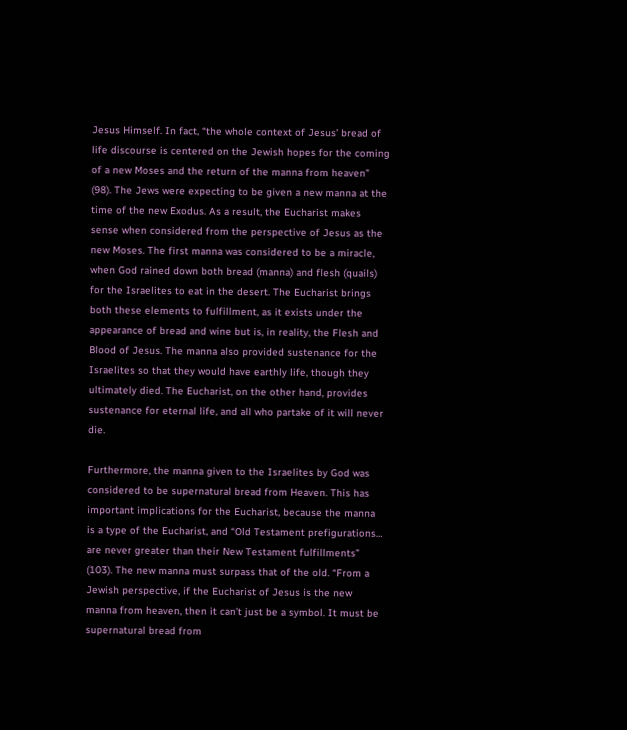Jesus Himself. In fact, “the whole context of Jesus’ bread of life discourse is centered on the Jewish hopes for the coming of a new Moses and the return of the manna from heaven” (98). The Jews were expecting to be given a new manna at the time of the new Exodus. As a result, the Eucharist makes sense when considered from the perspective of Jesus as the new Moses. The first manna was considered to be a miracle, when God rained down both bread (manna) and flesh (quails) for the Israelites to eat in the desert. The Eucharist brings both these elements to fulfillment, as it exists under the appearance of bread and wine but is, in reality, the Flesh and Blood of Jesus. The manna also provided sustenance for the Israelites so that they would have earthly life, though they ultimately died. The Eucharist, on the other hand, provides sustenance for eternal life, and all who partake of it will never die.

Furthermore, the manna given to the Israelites by God was considered to be supernatural bread from Heaven. This has important implications for the Eucharist, because the manna is a type of the Eucharist, and “Old Testament prefigurations… are never greater than their New Testament fulfillments” (103). The new manna must surpass that of the old. “From a Jewish perspective, if the Eucharist of Jesus is the new manna from heaven, then it can’t just be a symbol. It must be supernatural bread from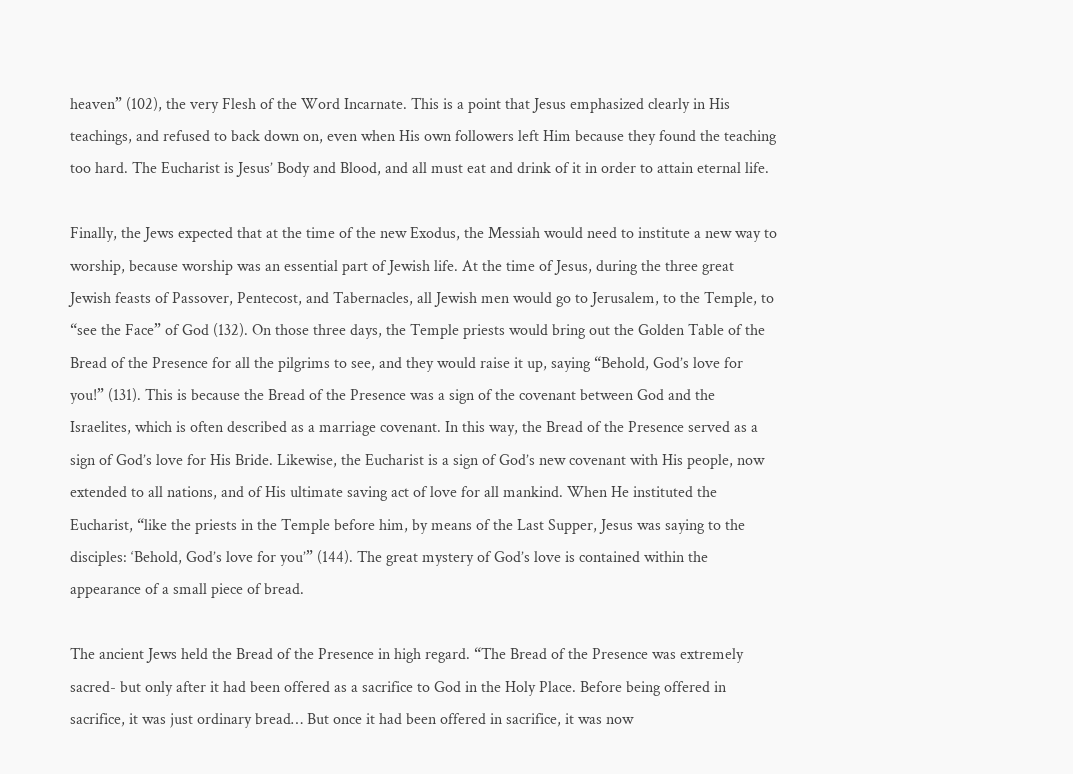heaven” (102), the very Flesh of the Word Incarnate. This is a point that Jesus emphasized clearly in His teachings, and refused to back down on, even when His own followers left Him because they found the teaching too hard. The Eucharist is Jesus’ Body and Blood, and all must eat and drink of it in order to attain eternal life.

Finally, the Jews expected that at the time of the new Exodus, the Messiah would need to institute a new way to worship, because worship was an essential part of Jewish life. At the time of Jesus, during the three great Jewish feasts of Passover, Pentecost, and Tabernacles, all Jewish men would go to Jerusalem, to the Temple, to “see the Face” of God (132). On those three days, the Temple priests would bring out the Golden Table of the Bread of the Presence for all the pilgrims to see, and they would raise it up, saying “Behold, God’s love for you!” (131). This is because the Bread of the Presence was a sign of the covenant between God and the Israelites, which is often described as a marriage covenant. In this way, the Bread of the Presence served as a sign of God’s love for His Bride. Likewise, the Eucharist is a sign of God’s new covenant with His people, now extended to all nations, and of His ultimate saving act of love for all mankind. When He instituted the Eucharist, “like the priests in the Temple before him, by means of the Last Supper, Jesus was saying to the disciples: ‘Behold, God’s love for you’” (144). The great mystery of God’s love is contained within the appearance of a small piece of bread.

The ancient Jews held the Bread of the Presence in high regard. “The Bread of the Presence was extremely sacred- but only after it had been offered as a sacrifice to God in the Holy Place. Before being offered in sacrifice, it was just ordinary bread… But once it had been offered in sacrifice, it was now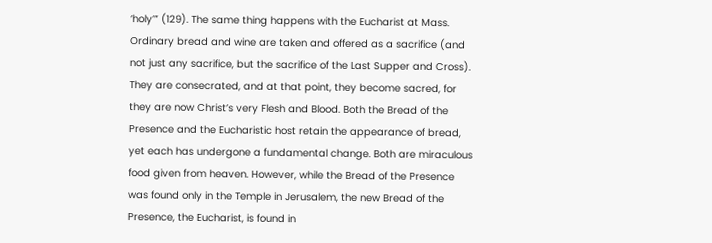‘holy’” (129). The same thing happens with the Eucharist at Mass. Ordinary bread and wine are taken and offered as a sacrifice (and not just any sacrifice, but the sacrifice of the Last Supper and Cross). They are consecrated, and at that point, they become sacred, for they are now Christ’s very Flesh and Blood. Both the Bread of the Presence and the Eucharistic host retain the appearance of bread, yet each has undergone a fundamental change. Both are miraculous food given from heaven. However, while the Bread of the Presence was found only in the Temple in Jerusalem, the new Bread of the Presence, the Eucharist, is found in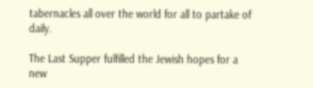tabernacles all over the world for all to partake of daily.

The Last Supper fulfilled the Jewish hopes for a new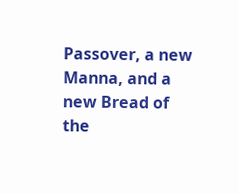Passover, a new Manna, and a new Bread of the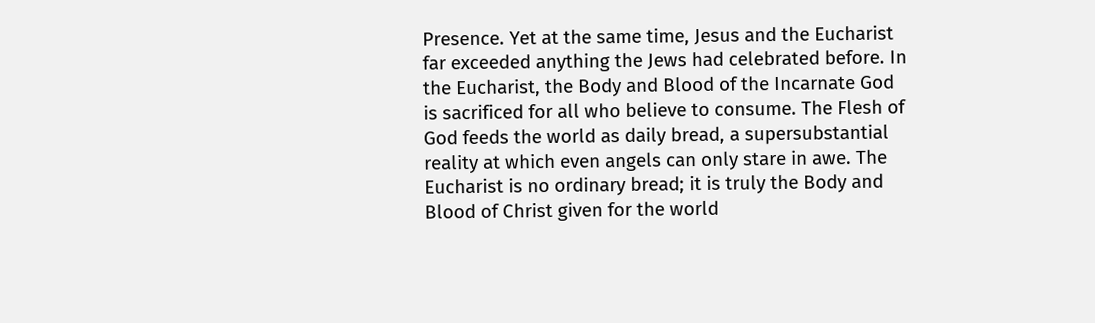Presence. Yet at the same time, Jesus and the Eucharist far exceeded anything the Jews had celebrated before. In the Eucharist, the Body and Blood of the Incarnate God is sacrificed for all who believe to consume. The Flesh of God feeds the world as daily bread, a supersubstantial reality at which even angels can only stare in awe. The Eucharist is no ordinary bread; it is truly the Body and Blood of Christ given for the world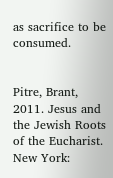as sacrifice to be consumed.


Pitre, Brant, 2011. Jesus and the Jewish Roots of the Eucharist. New York: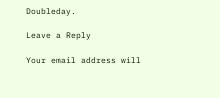Doubleday.

Leave a Reply

Your email address will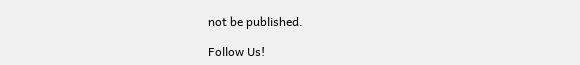not be published.

Follow Us!